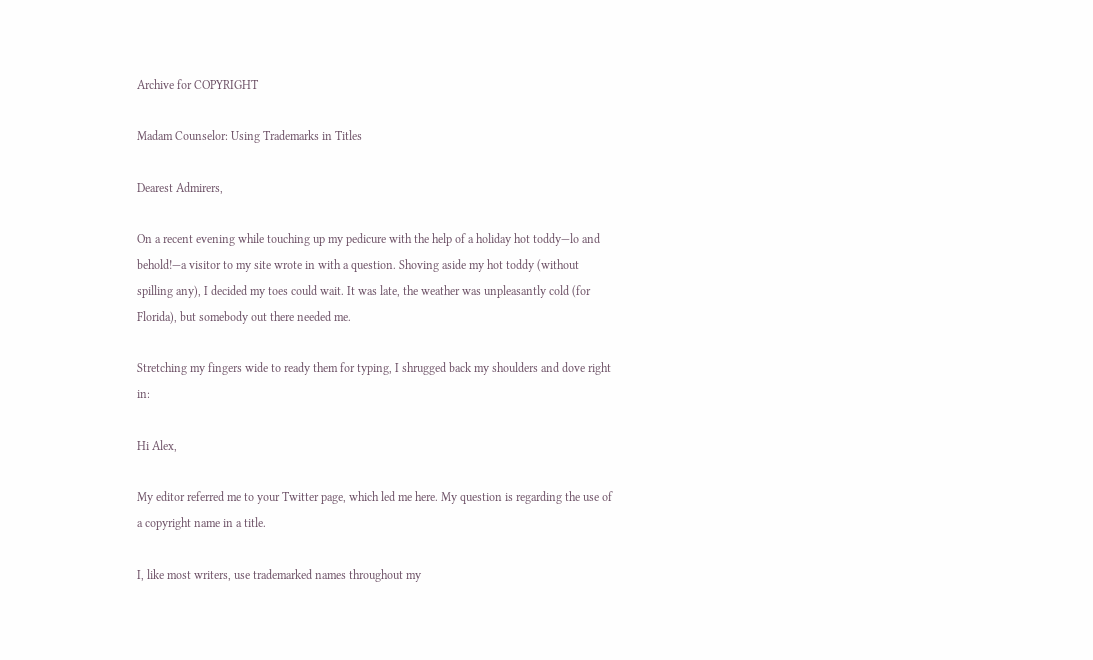Archive for COPYRIGHT

Madam Counselor: Using Trademarks in Titles

Dearest Admirers,

On a recent evening while touching up my pedicure with the help of a holiday hot toddy—lo and behold!—a visitor to my site wrote in with a question. Shoving aside my hot toddy (without spilling any), I decided my toes could wait. It was late, the weather was unpleasantly cold (for Florida), but somebody out there needed me.

Stretching my fingers wide to ready them for typing, I shrugged back my shoulders and dove right in:

Hi Alex,

My editor referred me to your Twitter page, which led me here. My question is regarding the use of a copyright name in a title.

I, like most writers, use trademarked names throughout my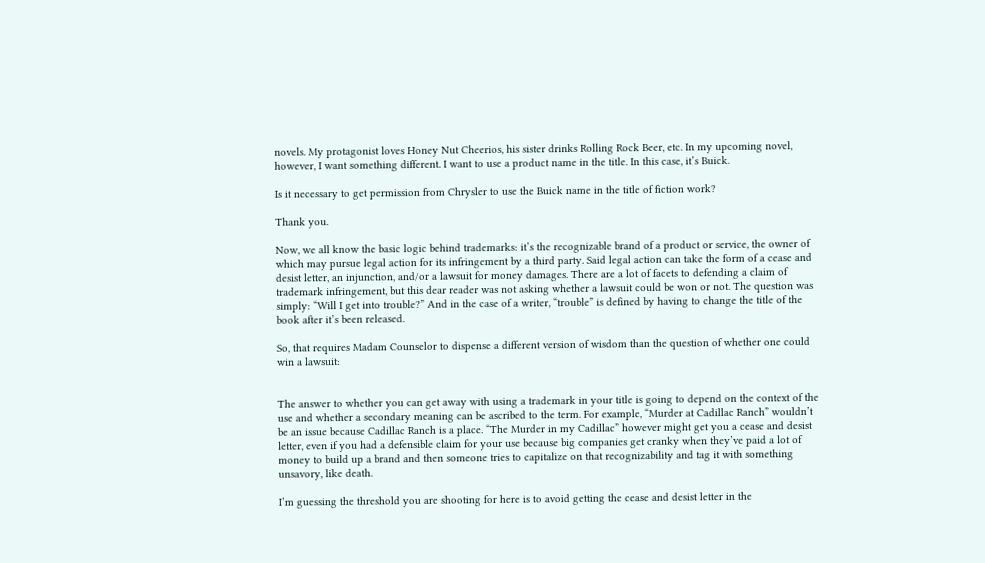novels. My protagonist loves Honey Nut Cheerios, his sister drinks Rolling Rock Beer, etc. In my upcoming novel, however, I want something different. I want to use a product name in the title. In this case, it’s Buick.

Is it necessary to get permission from Chrysler to use the Buick name in the title of fiction work?

Thank you.

Now, we all know the basic logic behind trademarks: it’s the recognizable brand of a product or service, the owner of which may pursue legal action for its infringement by a third party. Said legal action can take the form of a cease and desist letter, an injunction, and/or a lawsuit for money damages. There are a lot of facets to defending a claim of trademark infringement, but this dear reader was not asking whether a lawsuit could be won or not. The question was simply: “Will I get into trouble?” And in the case of a writer, “trouble” is defined by having to change the title of the book after it’s been released.

So, that requires Madam Counselor to dispense a different version of wisdom than the question of whether one could win a lawsuit:


The answer to whether you can get away with using a trademark in your title is going to depend on the context of the use and whether a secondary meaning can be ascribed to the term. For example, “Murder at Cadillac Ranch” wouldn’t be an issue because Cadillac Ranch is a place. “The Murder in my Cadillac” however might get you a cease and desist letter, even if you had a defensible claim for your use because big companies get cranky when they’ve paid a lot of money to build up a brand and then someone tries to capitalize on that recognizability and tag it with something unsavory, like death.

I’m guessing the threshold you are shooting for here is to avoid getting the cease and desist letter in the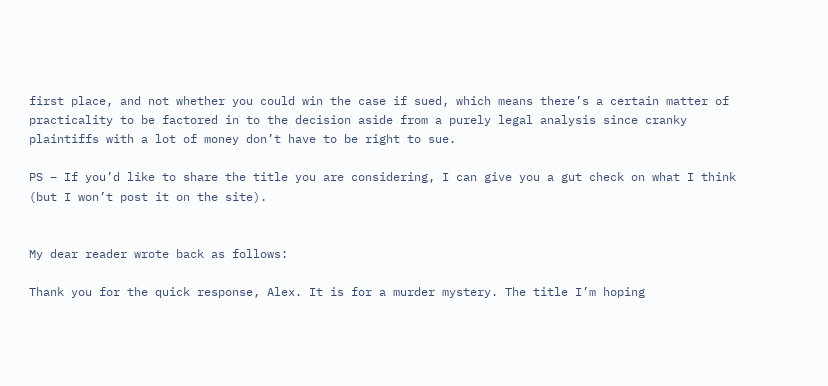first place, and not whether you could win the case if sued, which means there’s a certain matter of practicality to be factored in to the decision aside from a purely legal analysis since cranky plaintiffs with a lot of money don’t have to be right to sue.

PS – If you’d like to share the title you are considering, I can give you a gut check on what I think (but I won’t post it on the site).


My dear reader wrote back as follows:

Thank you for the quick response, Alex. It is for a murder mystery. The title I’m hoping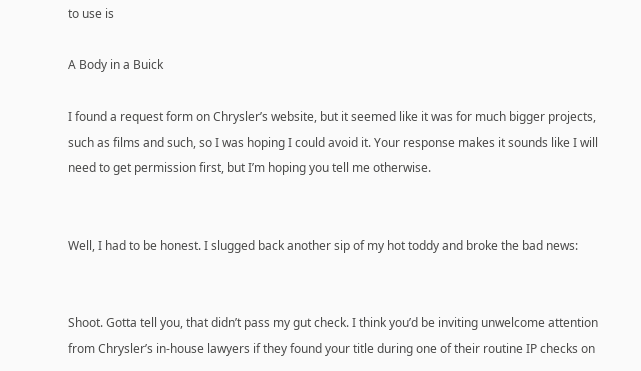to use is

A Body in a Buick

I found a request form on Chrysler’s website, but it seemed like it was for much bigger projects, such as films and such, so I was hoping I could avoid it. Your response makes it sounds like I will need to get permission first, but I’m hoping you tell me otherwise.


Well, I had to be honest. I slugged back another sip of my hot toddy and broke the bad news:


Shoot. Gotta tell you, that didn’t pass my gut check. I think you’d be inviting unwelcome attention from Chrysler’s in-house lawyers if they found your title during one of their routine IP checks on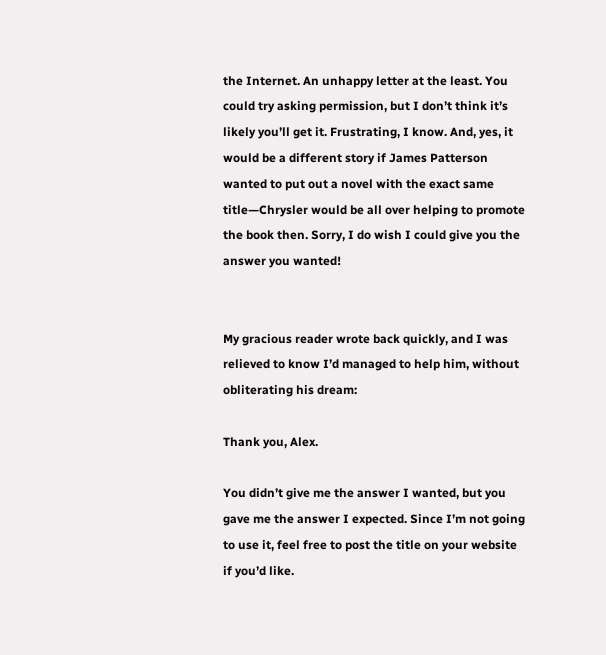the Internet. An unhappy letter at the least. You could try asking permission, but I don’t think it’s likely you’ll get it. Frustrating, I know. And, yes, it would be a different story if James Patterson wanted to put out a novel with the exact same title—Chrysler would be all over helping to promote the book then. Sorry, I do wish I could give you the answer you wanted!


My gracious reader wrote back quickly, and I was relieved to know I’d managed to help him, without obliterating his dream:

Thank you, Alex.

You didn’t give me the answer I wanted, but you gave me the answer I expected. Since I’m not going to use it, feel free to post the title on your website if you’d like.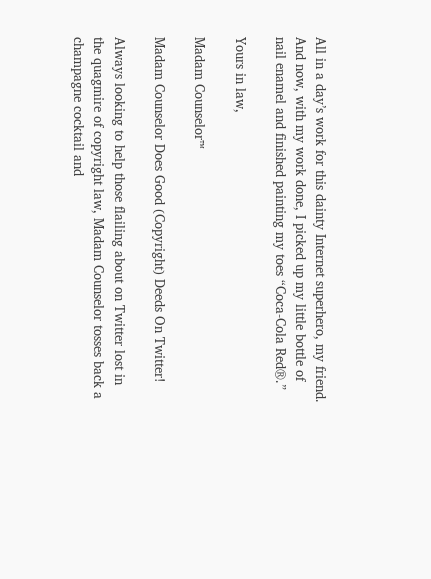All in a day’s work for this dainty Internet superhero, my friend. And now, with my work done, I picked up my little bottle of nail enamel and finished painting my toes “Coca-Cola Red®.”

Yours in law,

Madam Counselor™

Madam Counselor Does Good (Copyright) Deeds On Twitter!

Always looking to help those flailing about on Twitter lost in the quagmire of copyright law, Madam Counselor tosses back a champagne cocktail and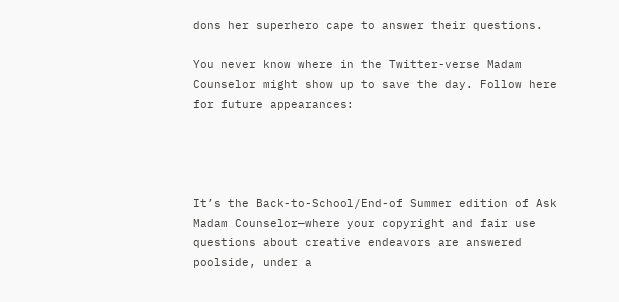dons her superhero cape to answer their questions.

You never know where in the Twitter-verse Madam Counselor might show up to save the day. Follow here for future appearances:




It’s the Back-to-School/End-of Summer edition of Ask Madam Counselor—where your copyright and fair use questions about creative endeavors are answered poolside, under a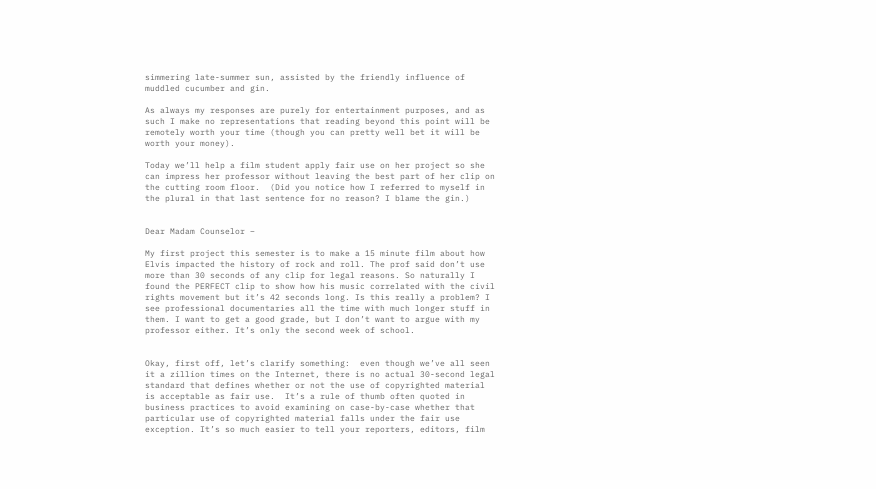simmering late-summer sun, assisted by the friendly influence of muddled cucumber and gin.

As always my responses are purely for entertainment purposes, and as such I make no representations that reading beyond this point will be remotely worth your time (though you can pretty well bet it will be worth your money).

Today we’ll help a film student apply fair use on her project so she can impress her professor without leaving the best part of her clip on the cutting room floor.  (Did you notice how I referred to myself in the plural in that last sentence for no reason? I blame the gin.)


Dear Madam Counselor –

My first project this semester is to make a 15 minute film about how Elvis impacted the history of rock and roll. The prof said don’t use more than 30 seconds of any clip for legal reasons. So naturally I found the PERFECT clip to show how his music correlated with the civil rights movement but it’s 42 seconds long. Is this really a problem? I see professional documentaries all the time with much longer stuff in them. I want to get a good grade, but I don’t want to argue with my professor either. It’s only the second week of school.


Okay, first off, let’s clarify something:  even though we’ve all seen it a zillion times on the Internet, there is no actual 30-second legal standard that defines whether or not the use of copyrighted material is acceptable as fair use.  It’s a rule of thumb often quoted in business practices to avoid examining on case-by-case whether that particular use of copyrighted material falls under the fair use exception. It’s so much easier to tell your reporters, editors, film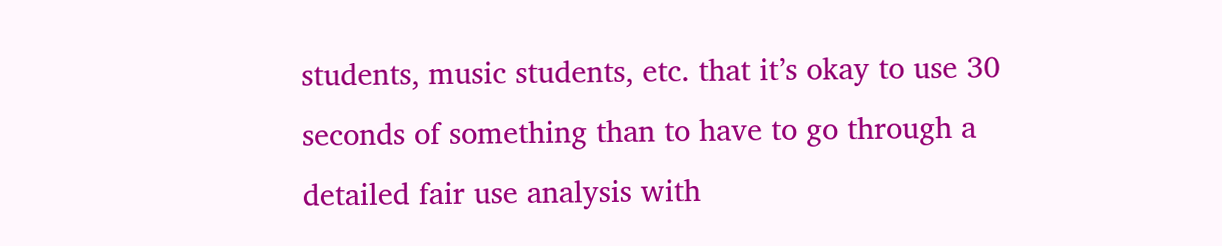students, music students, etc. that it’s okay to use 30 seconds of something than to have to go through a detailed fair use analysis with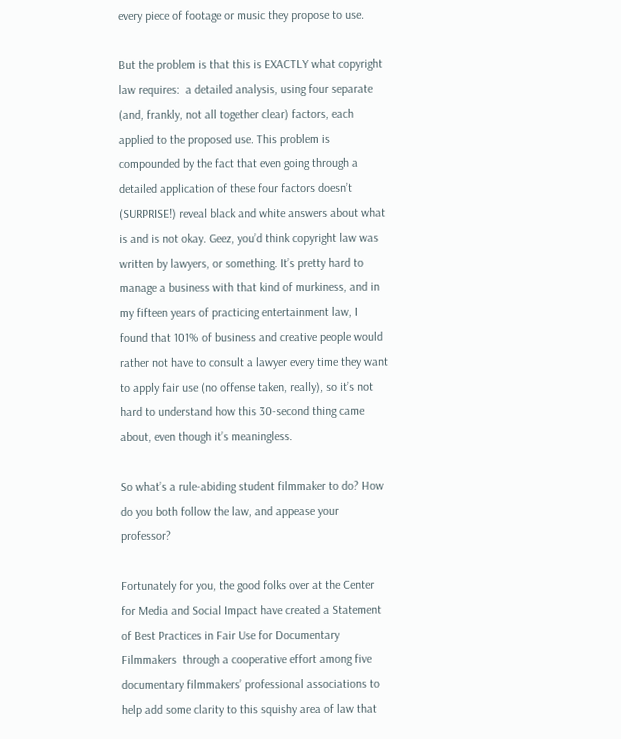every piece of footage or music they propose to use.

But the problem is that this is EXACTLY what copyright law requires:  a detailed analysis, using four separate (and, frankly, not all together clear) factors, each applied to the proposed use. This problem is compounded by the fact that even going through a detailed application of these four factors doesn’t (SURPRISE!) reveal black and white answers about what is and is not okay. Geez, you’d think copyright law was written by lawyers, or something. It’s pretty hard to manage a business with that kind of murkiness, and in my fifteen years of practicing entertainment law, I found that 101% of business and creative people would rather not have to consult a lawyer every time they want to apply fair use (no offense taken, really), so it’s not hard to understand how this 30-second thing came about, even though it’s meaningless.

So what’s a rule-abiding student filmmaker to do? How do you both follow the law, and appease your professor?

Fortunately for you, the good folks over at the Center for Media and Social Impact have created a Statement of Best Practices in Fair Use for Documentary Filmmakers  through a cooperative effort among five documentary filmmakers’ professional associations to help add some clarity to this squishy area of law that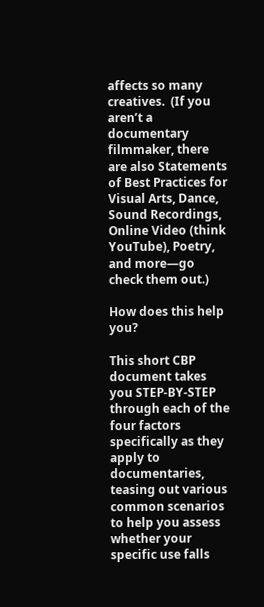affects so many creatives.  (If you aren’t a documentary filmmaker, there are also Statements of Best Practices for Visual Arts, Dance, Sound Recordings, Online Video (think YouTube), Poetry, and more—go check them out.)

How does this help you?

This short CBP document takes you STEP-BY-STEP through each of the four factors specifically as they apply to documentaries, teasing out various common scenarios to help you assess whether your specific use falls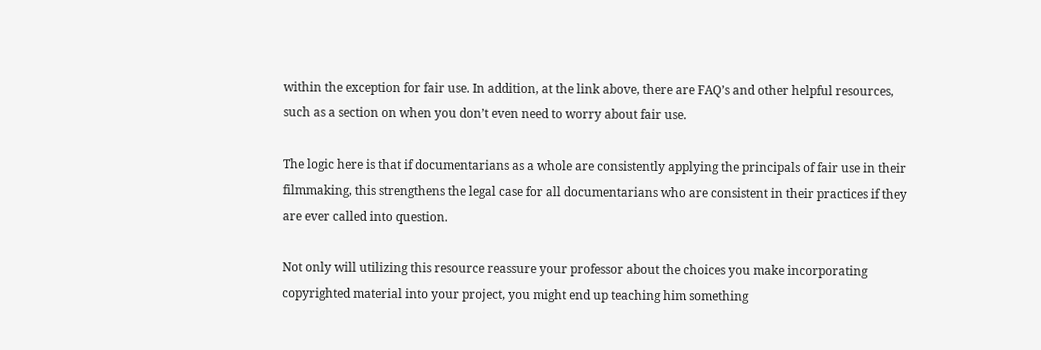within the exception for fair use. In addition, at the link above, there are FAQ’s and other helpful resources, such as a section on when you don’t even need to worry about fair use.

The logic here is that if documentarians as a whole are consistently applying the principals of fair use in their filmmaking, this strengthens the legal case for all documentarians who are consistent in their practices if they are ever called into question.

Not only will utilizing this resource reassure your professor about the choices you make incorporating copyrighted material into your project, you might end up teaching him something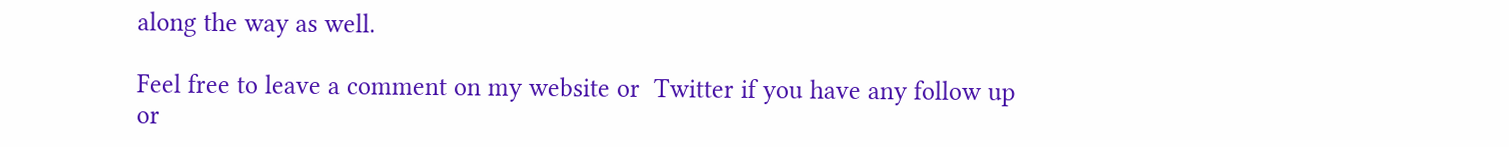along the way as well.

Feel free to leave a comment on my website or  Twitter if you have any follow up or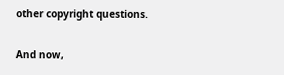other copyright questions.

And now,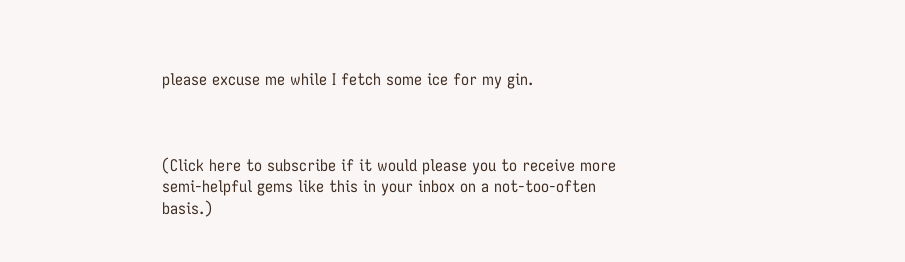please excuse me while I fetch some ice for my gin.



(Click here to subscribe if it would please you to receive more semi-helpful gems like this in your inbox on a not-too-often basis.)